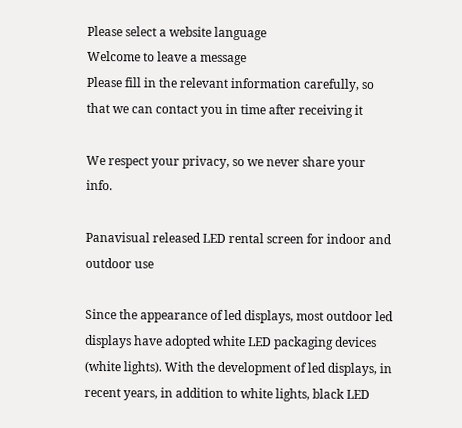Please select a website language
Welcome to leave a message
Please fill in the relevant information carefully, so that we can contact you in time after receiving it

We respect your privacy, so we never share your info.

Panavisual released LED rental screen for indoor and outdoor use

Since the appearance of led displays, most outdoor led displays have adopted white LED packaging devices (white lights). With the development of led displays, in recent years, in addition to white lights, black LED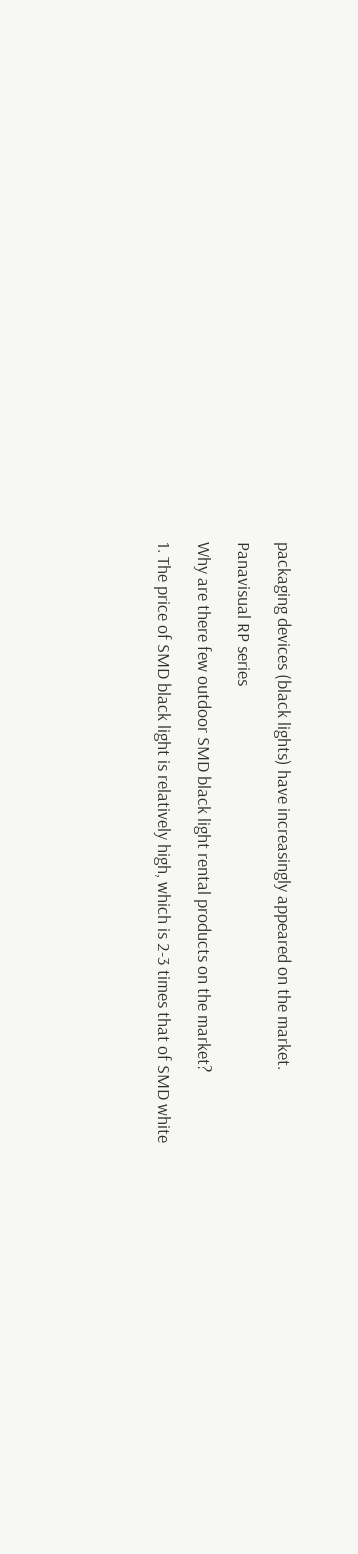packaging devices (black lights) have increasingly appeared on the market.

Panavisual RP series

Why are there few outdoor SMD black light rental products on the market?

1. The price of SMD black light is relatively high, which is 2-3 times that of SMD white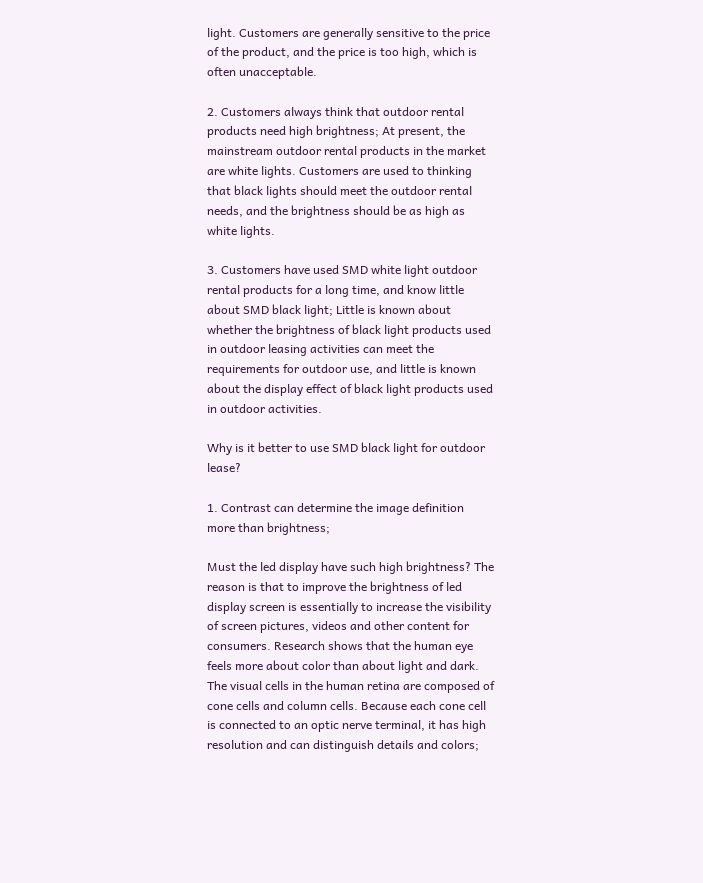light. Customers are generally sensitive to the price of the product, and the price is too high, which is often unacceptable.

2. Customers always think that outdoor rental products need high brightness; At present, the mainstream outdoor rental products in the market are white lights. Customers are used to thinking that black lights should meet the outdoor rental needs, and the brightness should be as high as white lights.

3. Customers have used SMD white light outdoor rental products for a long time, and know little about SMD black light; Little is known about whether the brightness of black light products used in outdoor leasing activities can meet the requirements for outdoor use, and little is known about the display effect of black light products used in outdoor activities.

Why is it better to use SMD black light for outdoor lease?

1. Contrast can determine the image definition more than brightness;

Must the led display have such high brightness? The reason is that to improve the brightness of led display screen is essentially to increase the visibility of screen pictures, videos and other content for consumers. Research shows that the human eye feels more about color than about light and dark. The visual cells in the human retina are composed of cone cells and column cells. Because each cone cell is connected to an optic nerve terminal, it has high resolution and can distinguish details and colors;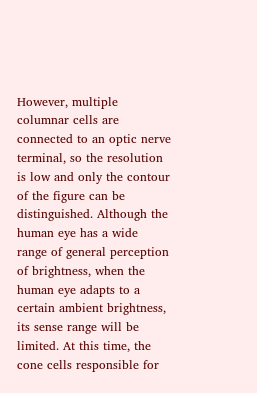However, multiple columnar cells are connected to an optic nerve terminal, so the resolution is low and only the contour of the figure can be distinguished. Although the human eye has a wide range of general perception of brightness, when the human eye adapts to a certain ambient brightness, its sense range will be limited. At this time, the cone cells responsible for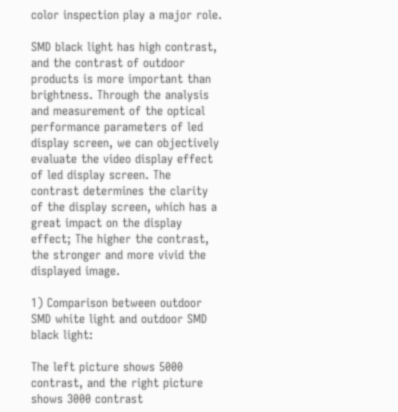color inspection play a major role.

SMD black light has high contrast, and the contrast of outdoor products is more important than brightness. Through the analysis and measurement of the optical performance parameters of led display screen, we can objectively evaluate the video display effect of led display screen. The contrast determines the clarity of the display screen, which has a great impact on the display effect; The higher the contrast, the stronger and more vivid the displayed image.

1) Comparison between outdoor SMD white light and outdoor SMD black light:

The left picture shows 5000 contrast, and the right picture shows 3000 contrast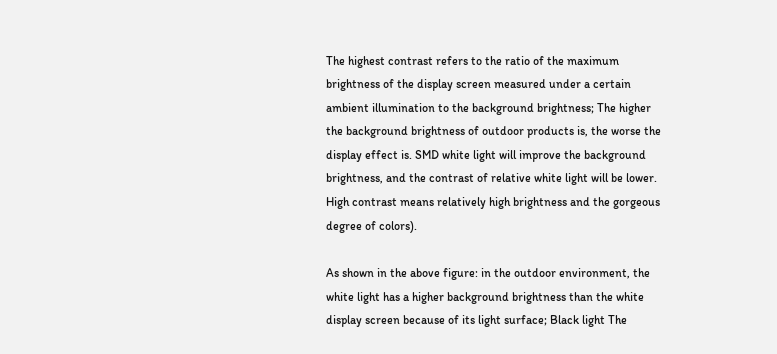The highest contrast refers to the ratio of the maximum brightness of the display screen measured under a certain ambient illumination to the background brightness; The higher the background brightness of outdoor products is, the worse the display effect is. SMD white light will improve the background brightness, and the contrast of relative white light will be lower. High contrast means relatively high brightness and the gorgeous degree of colors).

As shown in the above figure: in the outdoor environment, the white light has a higher background brightness than the white display screen because of its light surface; Black light The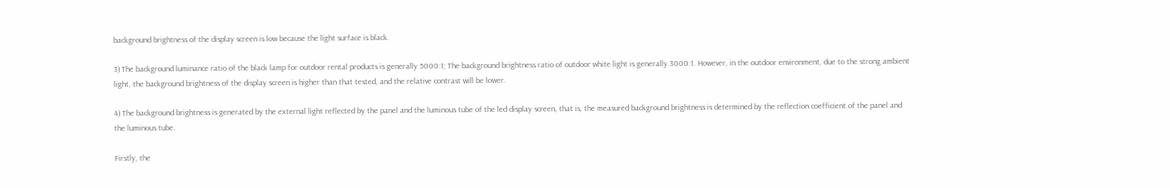background brightness of the display screen is low because the light surface is black.

3) The background luminance ratio of the black lamp for outdoor rental products is generally 5000:1; The background brightness ratio of outdoor white light is generally 3000:1. However, in the outdoor environment, due to the strong ambient light, the background brightness of the display screen is higher than that tested, and the relative contrast will be lower.

4) The background brightness is generated by the external light reflected by the panel and the luminous tube of the led display screen, that is, the measured background brightness is determined by the reflection coefficient of the panel and the luminous tube.

Firstly, the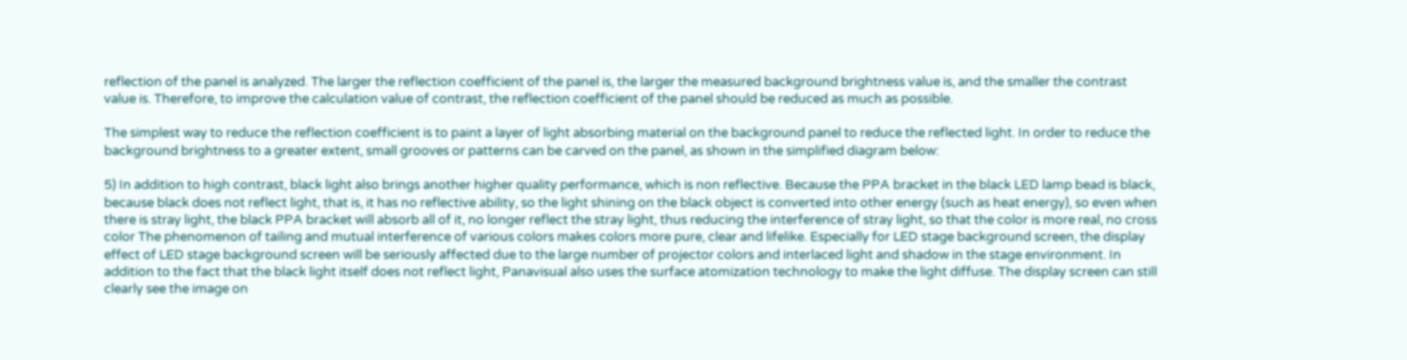reflection of the panel is analyzed. The larger the reflection coefficient of the panel is, the larger the measured background brightness value is, and the smaller the contrast value is. Therefore, to improve the calculation value of contrast, the reflection coefficient of the panel should be reduced as much as possible.

The simplest way to reduce the reflection coefficient is to paint a layer of light absorbing material on the background panel to reduce the reflected light. In order to reduce the background brightness to a greater extent, small grooves or patterns can be carved on the panel, as shown in the simplified diagram below:

5) In addition to high contrast, black light also brings another higher quality performance, which is non reflective. Because the PPA bracket in the black LED lamp bead is black, because black does not reflect light, that is, it has no reflective ability, so the light shining on the black object is converted into other energy (such as heat energy), so even when there is stray light, the black PPA bracket will absorb all of it, no longer reflect the stray light, thus reducing the interference of stray light, so that the color is more real, no cross color The phenomenon of tailing and mutual interference of various colors makes colors more pure, clear and lifelike. Especially for LED stage background screen, the display effect of LED stage background screen will be seriously affected due to the large number of projector colors and interlaced light and shadow in the stage environment. In addition to the fact that the black light itself does not reflect light, Panavisual also uses the surface atomization technology to make the light diffuse. The display screen can still clearly see the image on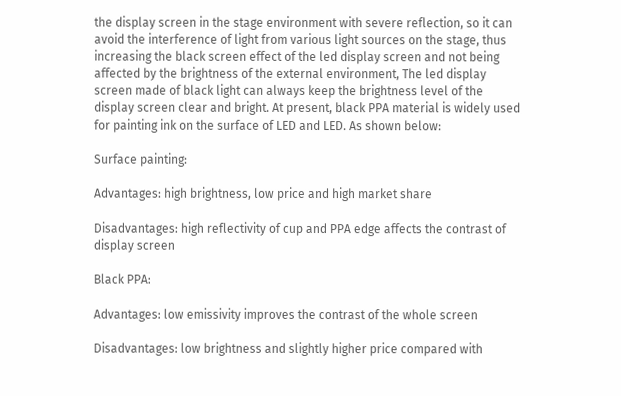the display screen in the stage environment with severe reflection, so it can avoid the interference of light from various light sources on the stage, thus increasing the black screen effect of the led display screen and not being affected by the brightness of the external environment, The led display screen made of black light can always keep the brightness level of the display screen clear and bright. At present, black PPA material is widely used for painting ink on the surface of LED and LED. As shown below:

Surface painting:

Advantages: high brightness, low price and high market share

Disadvantages: high reflectivity of cup and PPA edge affects the contrast of display screen

Black PPA:

Advantages: low emissivity improves the contrast of the whole screen

Disadvantages: low brightness and slightly higher price compared with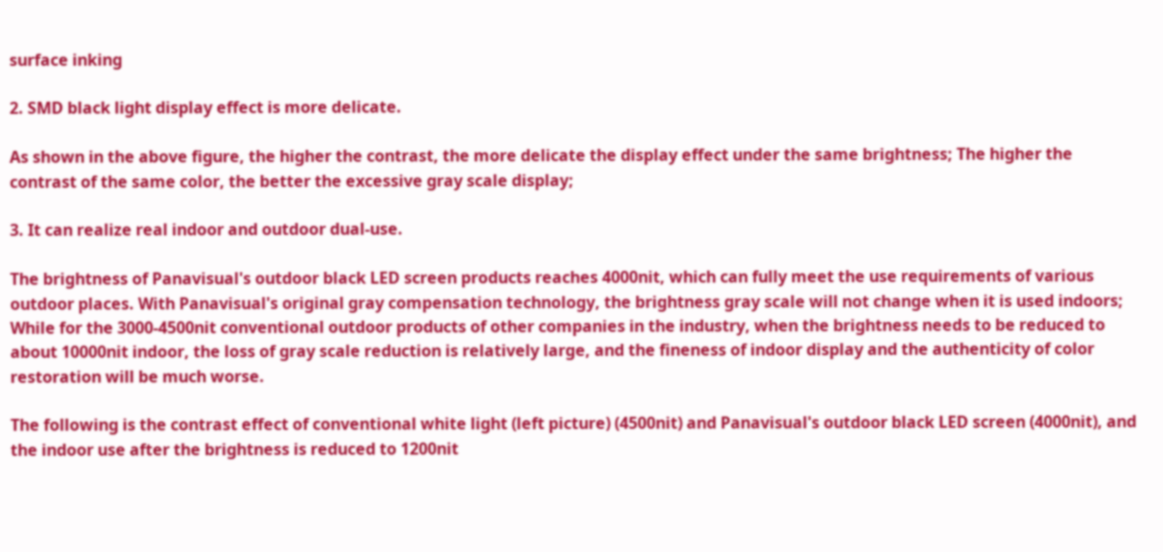surface inking

2. SMD black light display effect is more delicate.

As shown in the above figure, the higher the contrast, the more delicate the display effect under the same brightness; The higher the contrast of the same color, the better the excessive gray scale display;

3. It can realize real indoor and outdoor dual-use.

The brightness of Panavisual's outdoor black LED screen products reaches 4000nit, which can fully meet the use requirements of various outdoor places. With Panavisual's original gray compensation technology, the brightness gray scale will not change when it is used indoors; While for the 3000-4500nit conventional outdoor products of other companies in the industry, when the brightness needs to be reduced to about 10000nit indoor, the loss of gray scale reduction is relatively large, and the fineness of indoor display and the authenticity of color restoration will be much worse.

The following is the contrast effect of conventional white light (left picture) (4500nit) and Panavisual's outdoor black LED screen (4000nit), and the indoor use after the brightness is reduced to 1200nit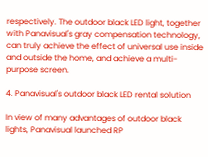respectively. The outdoor black LED light, together with Panavisual's gray compensation technology, can truly achieve the effect of universal use inside and outside the home, and achieve a multi-purpose screen.

4. Panavisual's outdoor black LED rental solution

In view of many advantages of outdoor black lights, Panavisual launched RP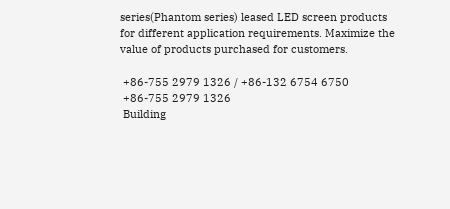series(Phantom series) leased LED screen products for different application requirements. Maximize the value of products purchased for customers.

 +86-755 2979 1326 / +86-132 6754 6750
 +86-755 2979 1326
 Building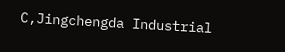C,Jingchengda Industrial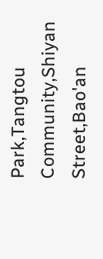Park,Tangtou Community,Shiyan Street,Bao'an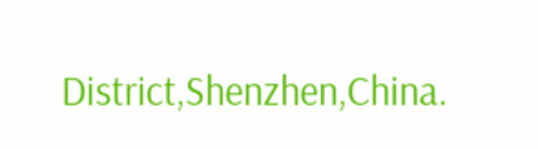District,Shenzhen,China.